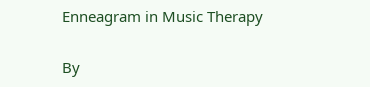Enneagram in Music Therapy

By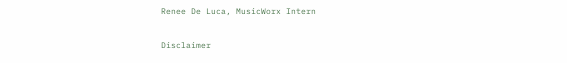Renee De Luca, MusicWorx Intern

Disclaimer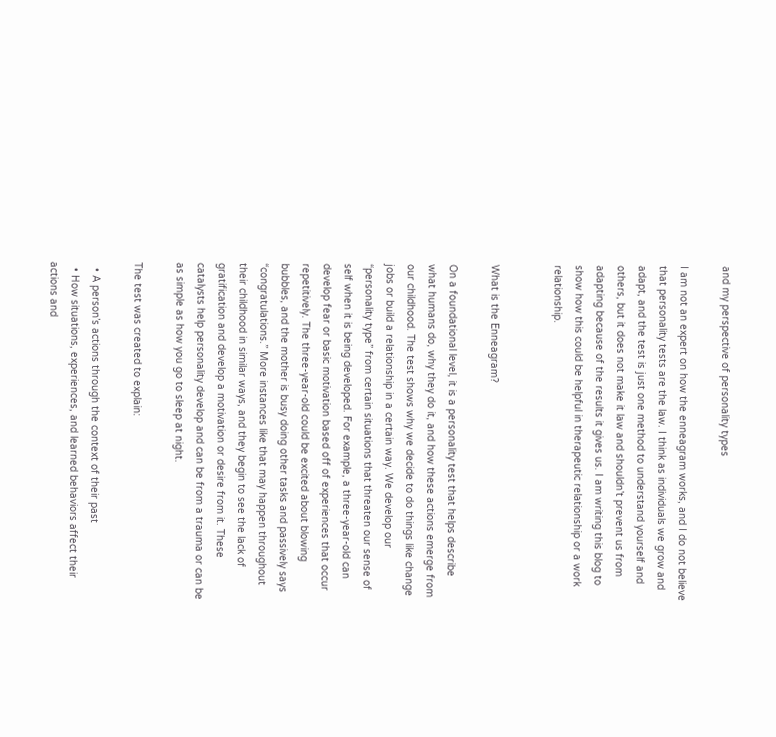and my perspective of personality types

I am not an expert on how the enneagram works, and I do not believe that personality tests are the law. I think as individuals we grow and adapt, and the test is just one method to understand yourself and others, but it does not make it law and shouldn’t prevent us from adapting because of the results it gives us. I am writing this blog to show how this could be helpful in therapeutic relationship or a work relationship.


What is the Enneagram?

On a foundational level, it is a personality test that helps describe what humans do, why they do it, and how these actions emerge from our childhood. The test shows why we decide to do things like change jobs or build a relationship in a certain way. We develop our “personality type” from certain situations that threaten our sense of self when it is being developed. For example, a three-year-old can develop fear or basic motivation based off of experiences that occur repetitively. The three-year-old could be excited about blowing bubbles, and the mother is busy doing other tasks and passively says “congratulations.” More instances like that may happen throughout their childhood in similar ways, and they begin to see the lack of gratification and develop a motivation or desire from it. These catalysts help personality develop and can be from a trauma or can be as simple as how you go to sleep at night.

The test was created to explain:

  • A person’s actions through the context of their past
  • How situations, experiences, and learned behaviors affect their actions and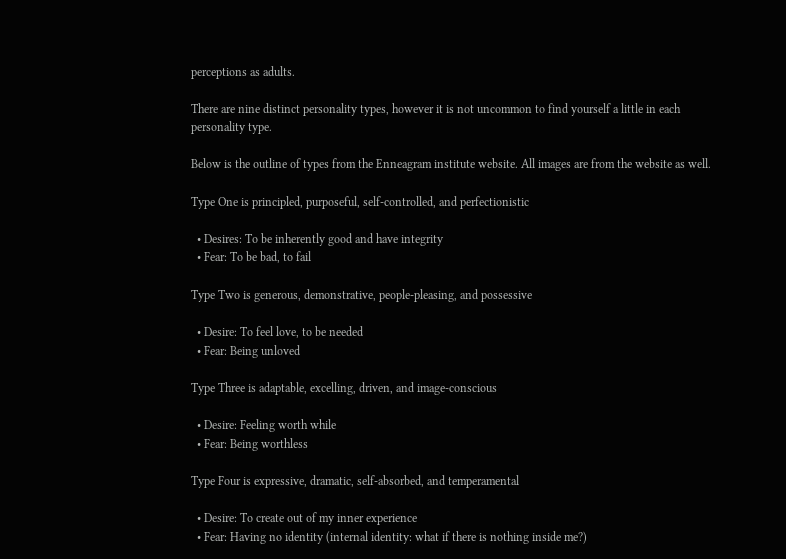perceptions as adults.

There are nine distinct personality types, however it is not uncommon to find yourself a little in each personality type.

Below is the outline of types from the Enneagram institute website. All images are from the website as well.

Type One is principled, purposeful, self-controlled, and perfectionistic

  • Desires: To be inherently good and have integrity
  • Fear: To be bad, to fail

Type Two is generous, demonstrative, people-pleasing, and possessive

  • Desire: To feel love, to be needed
  • Fear: Being unloved

Type Three is adaptable, excelling, driven, and image-conscious

  • Desire: Feeling worth while
  • Fear: Being worthless

Type Four is expressive, dramatic, self-absorbed, and temperamental

  • Desire: To create out of my inner experience
  • Fear: Having no identity (internal identity: what if there is nothing inside me?)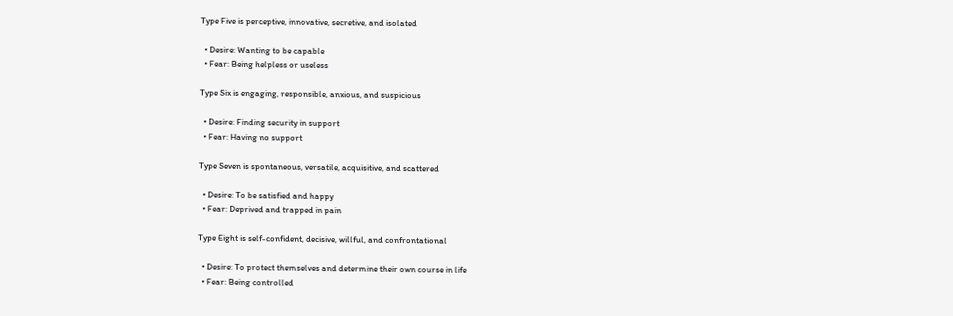Type Five is perceptive, innovative, secretive, and isolated

  • Desire: Wanting to be capable
  • Fear: Being helpless or useless

Type Six is engaging, responsible, anxious, and suspicious

  • Desire: Finding security in support
  • Fear: Having no support

Type Seven is spontaneous, versatile, acquisitive, and scattered

  • Desire: To be satisfied and happy
  • Fear: Deprived and trapped in pain

Type Eight is self-confident, decisive, willful, and confrontational

  • Desire: To protect themselves and determine their own course in life
  • Fear: Being controlled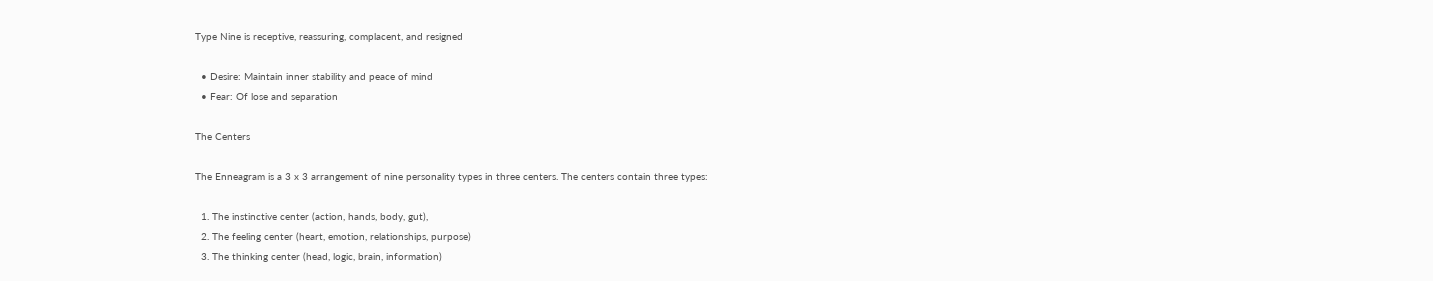Type Nine is receptive, reassuring, complacent, and resigned

  • Desire: Maintain inner stability and peace of mind
  • Fear: Of lose and separation

The Centers

The Enneagram is a 3 x 3 arrangement of nine personality types in three centers. The centers contain three types:

  1. The instinctive center (action, hands, body, gut),
  2. The feeling center (heart, emotion, relationships, purpose)
  3. The thinking center (head, logic, brain, information)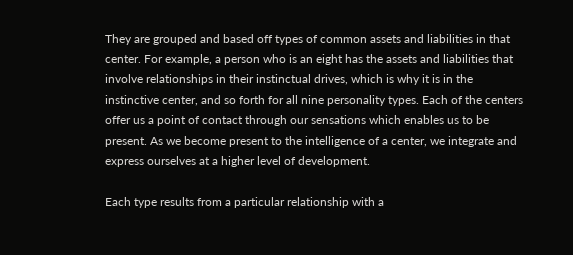They are grouped and based off types of common assets and liabilities in that center. For example, a person who is an eight has the assets and liabilities that involve relationships in their instinctual drives, which is why it is in the instinctive center, and so forth for all nine personality types. Each of the centers offer us a point of contact through our sensations which enables us to be present. As we become present to the intelligence of a center, we integrate and express ourselves at a higher level of development.

Each type results from a particular relationship with a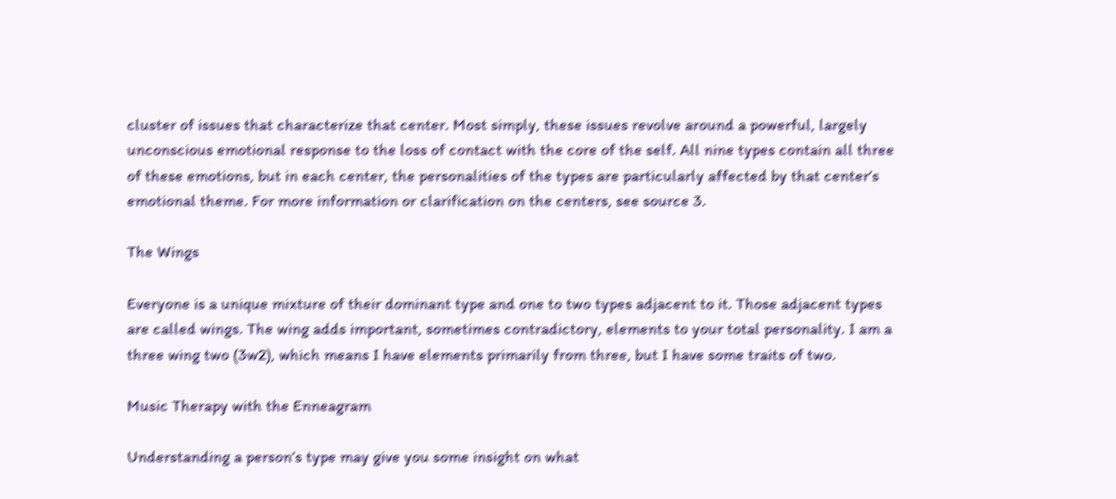cluster of issues that characterize that center. Most simply, these issues revolve around a powerful, largely unconscious emotional response to the loss of contact with the core of the self. All nine types contain all three of these emotions, but in each center, the personalities of the types are particularly affected by that center’s emotional theme. For more information or clarification on the centers, see source 3.

The Wings

Everyone is a unique mixture of their dominant type and one to two types adjacent to it. Those adjacent types are called wings. The wing adds important, sometimes contradictory, elements to your total personality. I am a three wing two (3w2), which means I have elements primarily from three, but I have some traits of two.

Music Therapy with the Enneagram

Understanding a person’s type may give you some insight on what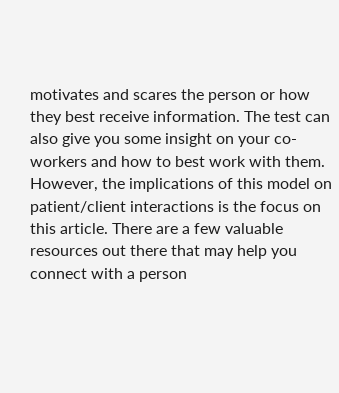motivates and scares the person or how they best receive information. The test can also give you some insight on your co-workers and how to best work with them. However, the implications of this model on patient/client interactions is the focus on this article. There are a few valuable resources out there that may help you connect with a person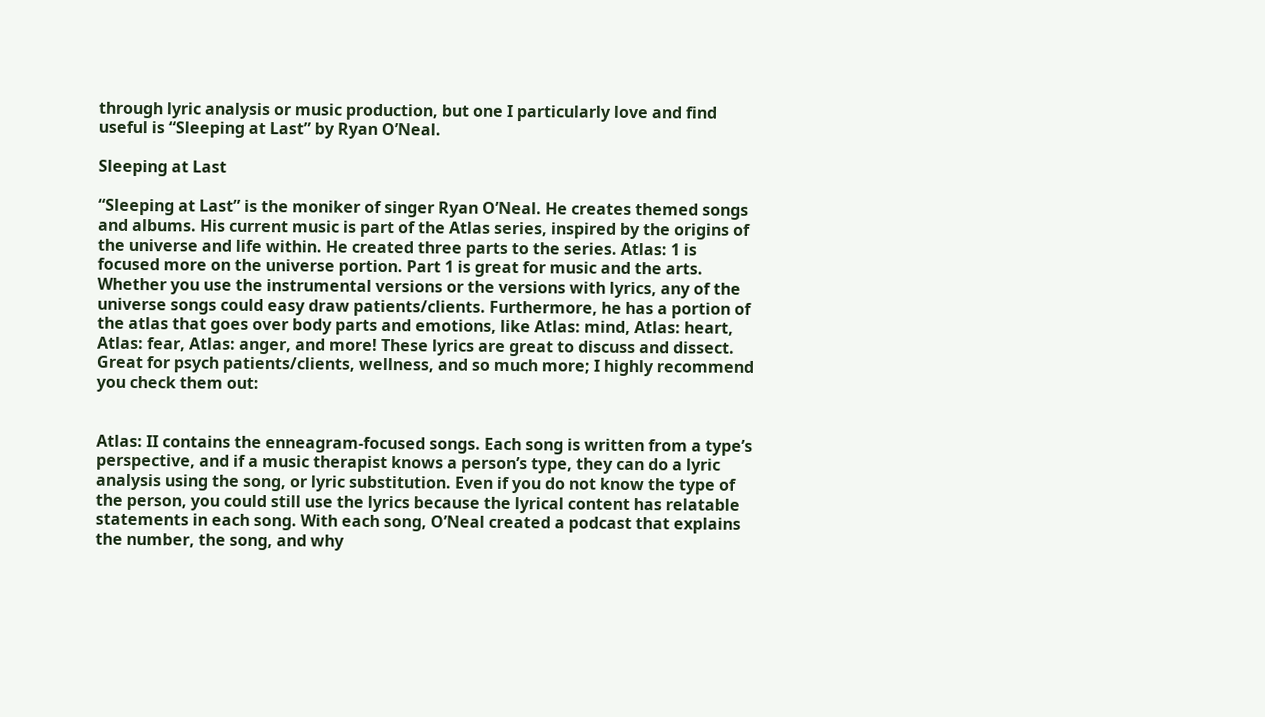through lyric analysis or music production, but one I particularly love and find useful is “Sleeping at Last” by Ryan O’Neal.

Sleeping at Last

“Sleeping at Last” is the moniker of singer Ryan O’Neal. He creates themed songs and albums. His current music is part of the Atlas series, inspired by the origins of the universe and life within. He created three parts to the series. Atlas: 1 is focused more on the universe portion. Part 1 is great for music and the arts. Whether you use the instrumental versions or the versions with lyrics, any of the universe songs could easy draw patients/clients. Furthermore, he has a portion of the atlas that goes over body parts and emotions, like Atlas: mind, Atlas: heart, Atlas: fear, Atlas: anger, and more! These lyrics are great to discuss and dissect. Great for psych patients/clients, wellness, and so much more; I highly recommend you check them out:


Atlas: II contains the enneagram-focused songs. Each song is written from a type’s perspective, and if a music therapist knows a person’s type, they can do a lyric analysis using the song, or lyric substitution. Even if you do not know the type of the person, you could still use the lyrics because the lyrical content has relatable statements in each song. With each song, O’Neal created a podcast that explains the number, the song, and why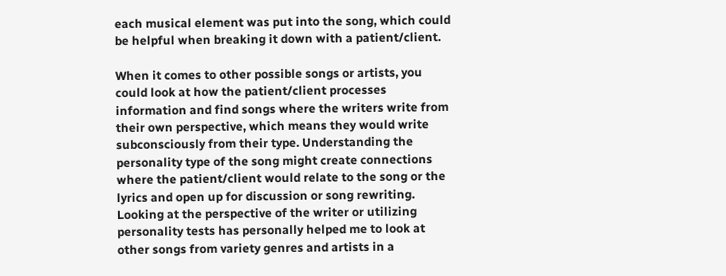each musical element was put into the song, which could be helpful when breaking it down with a patient/client.

When it comes to other possible songs or artists, you could look at how the patient/client processes information and find songs where the writers write from their own perspective, which means they would write subconsciously from their type. Understanding the personality type of the song might create connections where the patient/client would relate to the song or the lyrics and open up for discussion or song rewriting. Looking at the perspective of the writer or utilizing personality tests has personally helped me to look at other songs from variety genres and artists in a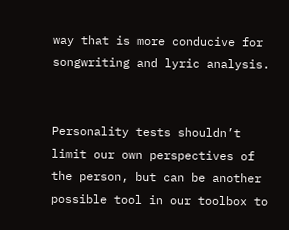way that is more conducive for songwriting and lyric analysis.


Personality tests shouldn’t limit our own perspectives of the person, but can be another possible tool in our toolbox to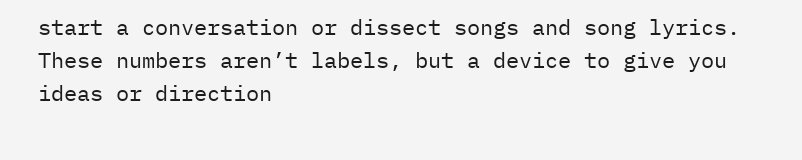start a conversation or dissect songs and song lyrics. These numbers aren’t labels, but a device to give you ideas or direction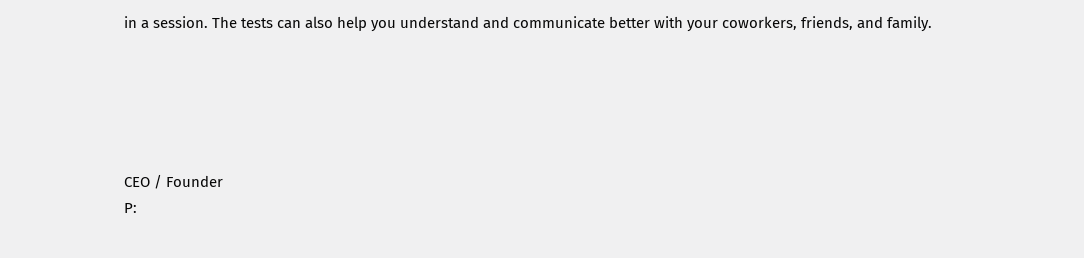in a session. The tests can also help you understand and communicate better with your coworkers, friends, and family.





CEO / Founder
P: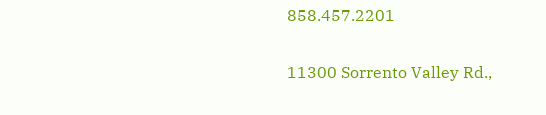858.457.2201

11300 Sorrento Valley Rd.,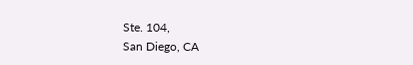Ste. 104,
San Diego, CA